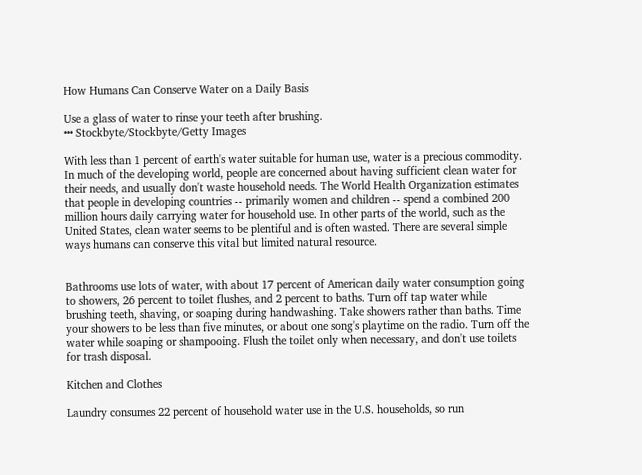How Humans Can Conserve Water on a Daily Basis

Use a glass of water to rinse your teeth after brushing.
••• Stockbyte/Stockbyte/Getty Images

With less than 1 percent of earth's water suitable for human use, water is a precious commodity. In much of the developing world, people are concerned about having sufficient clean water for their needs, and usually don't waste household needs. The World Health Organization estimates that people in developing countries -- primarily women and children -- spend a combined 200 million hours daily carrying water for household use. In other parts of the world, such as the United States, clean water seems to be plentiful and is often wasted. There are several simple ways humans can conserve this vital but limited natural resource.


Bathrooms use lots of water, with about 17 percent of American daily water consumption going to showers, 26 percent to toilet flushes, and 2 percent to baths. Turn off tap water while brushing teeth, shaving, or soaping during handwashing. Take showers rather than baths. Time your showers to be less than five minutes, or about one song's playtime on the radio. Turn off the water while soaping or shampooing. Flush the toilet only when necessary, and don't use toilets for trash disposal.

Kitchen and Clothes

Laundry consumes 22 percent of household water use in the U.S. households, so run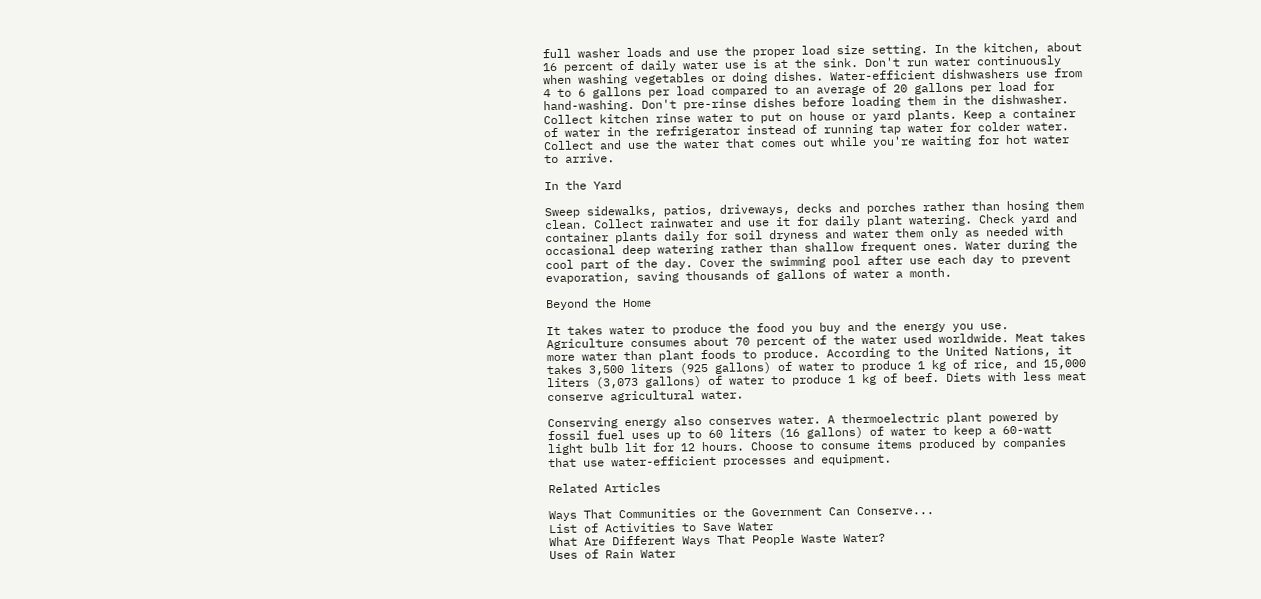full washer loads and use the proper load size setting. In the kitchen, about 16 percent of daily water use is at the sink. Don't run water continuously when washing vegetables or doing dishes. Water-efficient dishwashers use from 4 to 6 gallons per load compared to an average of 20 gallons per load for hand-washing. Don't pre-rinse dishes before loading them in the dishwasher. Collect kitchen rinse water to put on house or yard plants. Keep a container of water in the refrigerator instead of running tap water for colder water. Collect and use the water that comes out while you're waiting for hot water to arrive.

In the Yard

Sweep sidewalks, patios, driveways, decks and porches rather than hosing them clean. Collect rainwater and use it for daily plant watering. Check yard and container plants daily for soil dryness and water them only as needed with occasional deep watering rather than shallow frequent ones. Water during the cool part of the day. Cover the swimming pool after use each day to prevent evaporation, saving thousands of gallons of water a month.

Beyond the Home

It takes water to produce the food you buy and the energy you use. Agriculture consumes about 70 percent of the water used worldwide. Meat takes more water than plant foods to produce. According to the United Nations, it takes 3,500 liters (925 gallons) of water to produce 1 kg of rice, and 15,000 liters (3,073 gallons) of water to produce 1 kg of beef. Diets with less meat conserve agricultural water.

Conserving energy also conserves water. A thermoelectric plant powered by fossil fuel uses up to 60 liters (16 gallons) of water to keep a 60-watt light bulb lit for 12 hours. Choose to consume items produced by companies that use water-efficient processes and equipment.

Related Articles

Ways That Communities or the Government Can Conserve...
List of Activities to Save Water
What Are Different Ways That People Waste Water?
Uses of Rain Water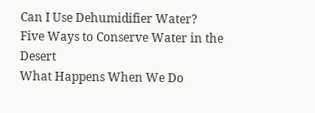Can I Use Dehumidifier Water?
Five Ways to Conserve Water in the Desert
What Happens When We Do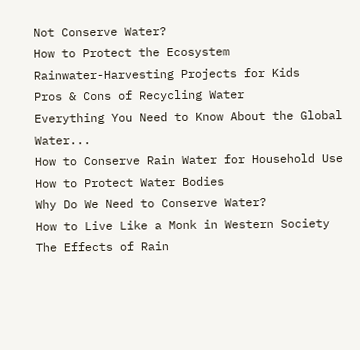Not Conserve Water?
How to Protect the Ecosystem
Rainwater-Harvesting Projects for Kids
Pros & Cons of Recycling Water
Everything You Need to Know About the Global Water...
How to Conserve Rain Water for Household Use
How to Protect Water Bodies
Why Do We Need to Conserve Water?
How to Live Like a Monk in Western Society
The Effects of Rain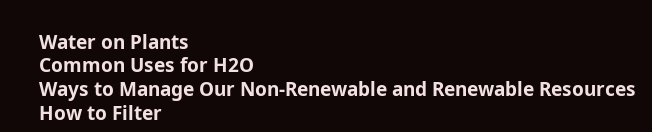Water on Plants
Common Uses for H2O
Ways to Manage Our Non-Renewable and Renewable Resources
How to Filter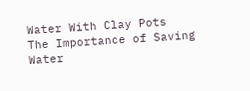Water With Clay Pots
The Importance of Saving Water